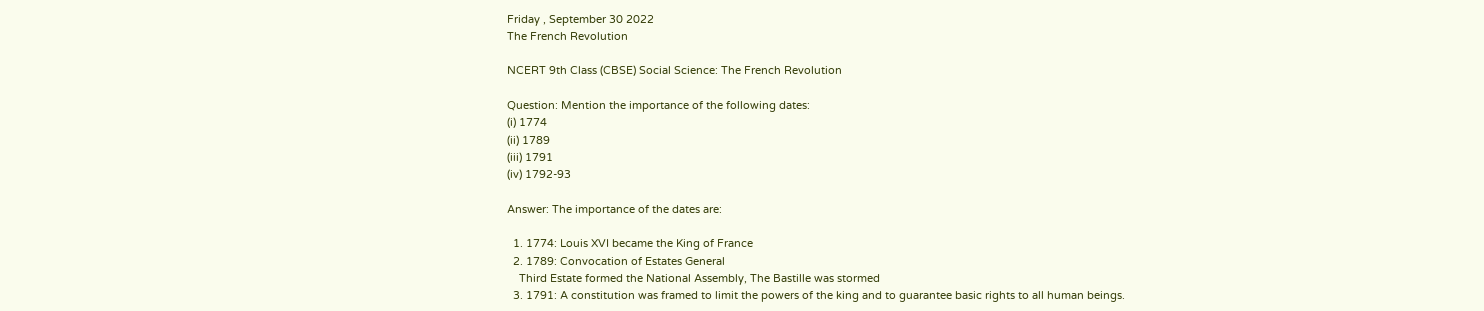Friday , September 30 2022
The French Revolution

NCERT 9th Class (CBSE) Social Science: The French Revolution

Question: Mention the importance of the following dates:
(i) 1774
(ii) 1789
(iii) 1791
(iv) 1792-93

Answer: The importance of the dates are:

  1. 1774: Louis XVI became the King of France
  2. 1789: Convocation of Estates General
    Third Estate formed the National Assembly, The Bastille was stormed
  3. 1791: A constitution was framed to limit the powers of the king and to guarantee basic rights to all human beings.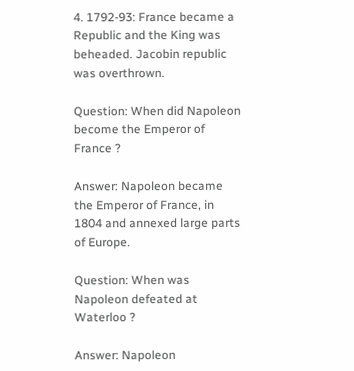4. 1792-93: France became a Republic and the King was beheaded. Jacobin republic was overthrown.

Question: When did Napoleon become the Emperor of France ?

Answer: Napoleon became the Emperor of France, in 1804 and annexed large parts of Europe.

Question: When was Napoleon defeated at Waterloo ?

Answer: Napoleon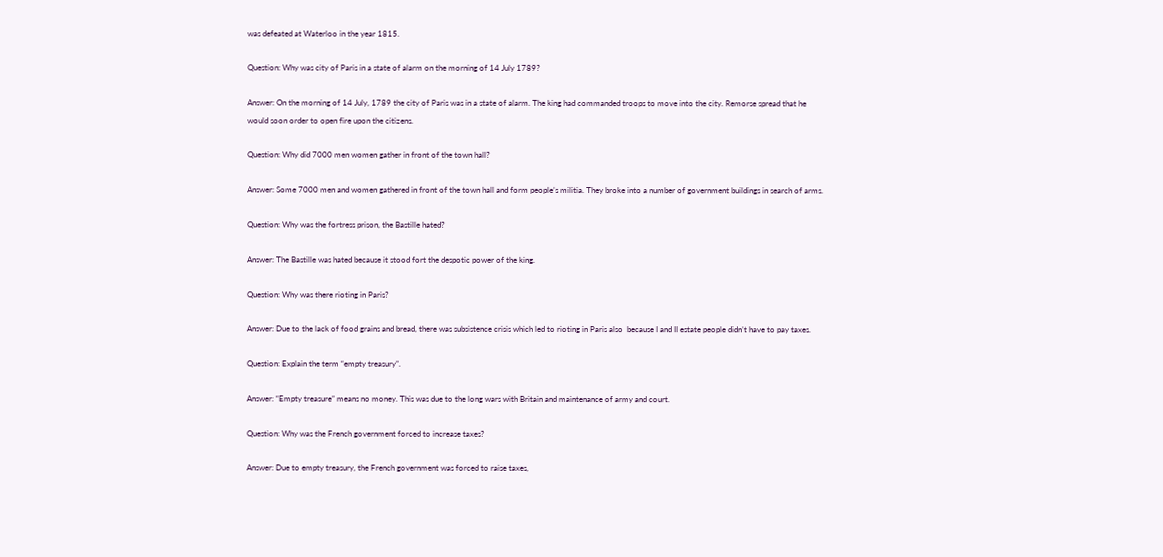was defeated at Waterloo in the year 1815.

Question: Why was city of Paris in a state of alarm on the morning of 14 July 1789?

Answer: On the morning of 14 July, 1789 the city of Paris was in a state of alarm. The king had commanded troops to move into the city. Remorse spread that he would soon order to open fire upon the citizens.

Question: Why did 7000 men women gather in front of the town hall?

Answer: Some 7000 men and women gathered in front of the town hall and form people’s militia. They broke into a number of government buildings in search of arms.

Question: Why was the fortress prison, the Bastille hated?

Answer: The Bastille was hated because it stood fort the despotic power of the king.

Question: Why was there rioting in Paris?

Answer: Due to the lack of food grains and bread, there was subsistence crisis which led to rioting in Paris also  because I and II estate people didn’t have to pay taxes.

Question: Explain the term “empty treasury”.

Answer: “Empty treasure” means no money. This was due to the long wars with Britain and maintenance of army and court.

Question: Why was the French government forced to increase taxes?

Answer: Due to empty treasury, the French government was forced to raise taxes,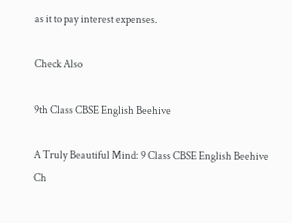as it to pay interest expenses.

Check Also

9th Class CBSE English Beehive

A Truly Beautiful Mind: 9 Class CBSE English Beehive Ch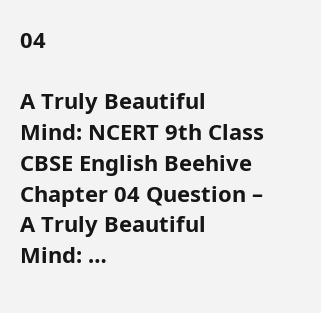04

A Truly Beautiful Mind: NCERT 9th Class CBSE English Beehive Chapter 04 Question – A Truly Beautiful Mind: …